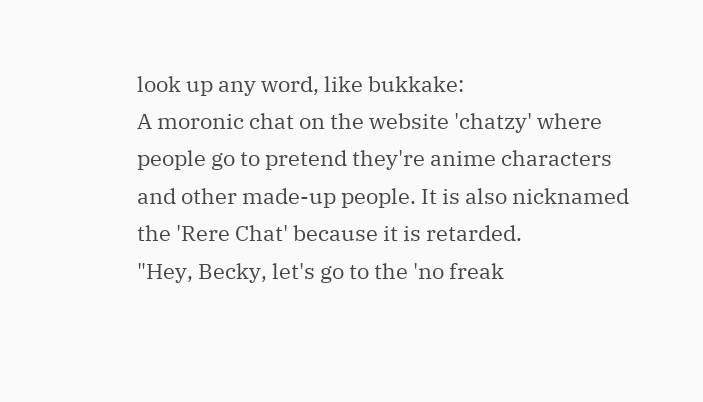look up any word, like bukkake:
A moronic chat on the website 'chatzy' where people go to pretend they're anime characters and other made-up people. It is also nicknamed the 'Rere Chat' because it is retarded.
"Hey, Becky, let's go to the 'no freak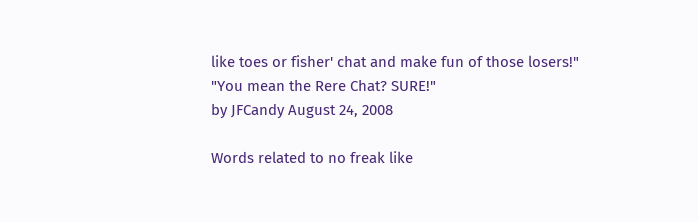like toes or fisher' chat and make fun of those losers!"
"You mean the Rere Chat? SURE!"
by JFCandy August 24, 2008

Words related to no freak like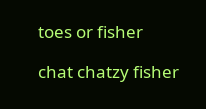toes or fisher

chat chatzy fisher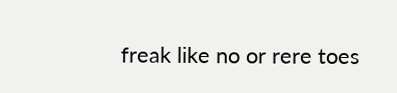freak like no or rere toes